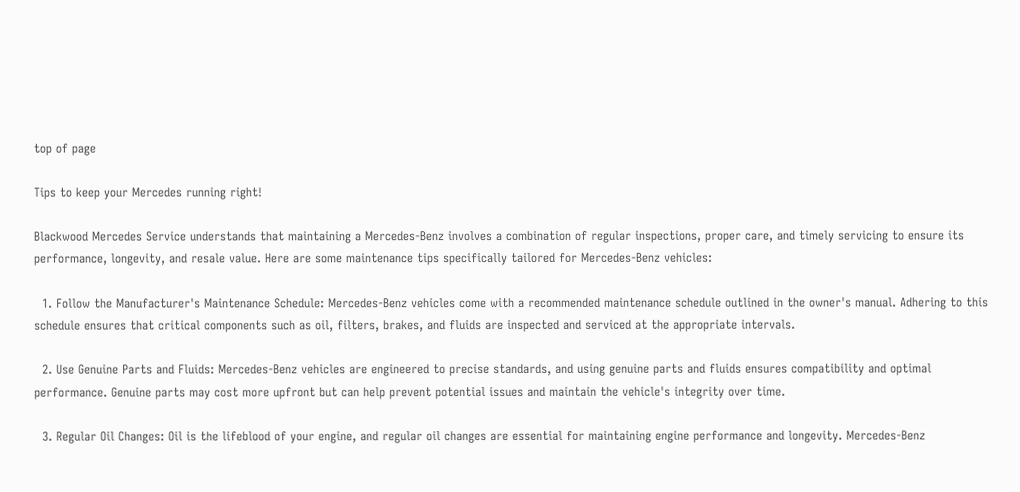top of page

Tips to keep your Mercedes running right!

Blackwood Mercedes Service understands that maintaining a Mercedes-Benz involves a combination of regular inspections, proper care, and timely servicing to ensure its performance, longevity, and resale value. Here are some maintenance tips specifically tailored for Mercedes-Benz vehicles:

  1. Follow the Manufacturer's Maintenance Schedule: Mercedes-Benz vehicles come with a recommended maintenance schedule outlined in the owner's manual. Adhering to this schedule ensures that critical components such as oil, filters, brakes, and fluids are inspected and serviced at the appropriate intervals.

  2. Use Genuine Parts and Fluids: Mercedes-Benz vehicles are engineered to precise standards, and using genuine parts and fluids ensures compatibility and optimal performance. Genuine parts may cost more upfront but can help prevent potential issues and maintain the vehicle's integrity over time.

  3. Regular Oil Changes: Oil is the lifeblood of your engine, and regular oil changes are essential for maintaining engine performance and longevity. Mercedes-Benz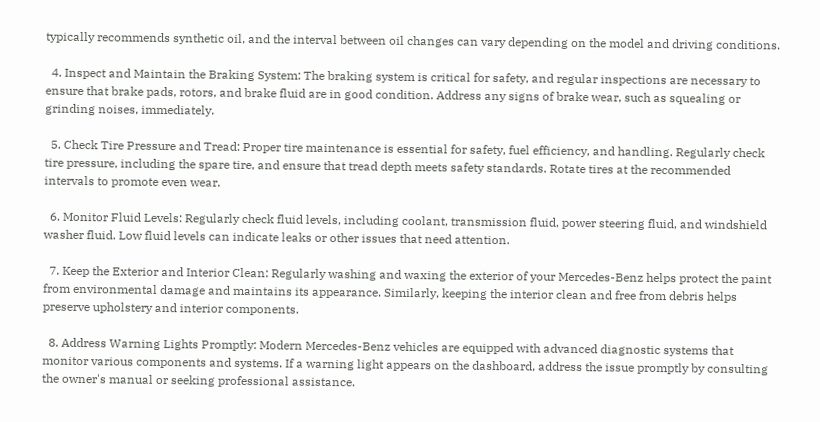typically recommends synthetic oil, and the interval between oil changes can vary depending on the model and driving conditions.

  4. Inspect and Maintain the Braking System: The braking system is critical for safety, and regular inspections are necessary to ensure that brake pads, rotors, and brake fluid are in good condition. Address any signs of brake wear, such as squealing or grinding noises, immediately.

  5. Check Tire Pressure and Tread: Proper tire maintenance is essential for safety, fuel efficiency, and handling. Regularly check tire pressure, including the spare tire, and ensure that tread depth meets safety standards. Rotate tires at the recommended intervals to promote even wear.

  6. Monitor Fluid Levels: Regularly check fluid levels, including coolant, transmission fluid, power steering fluid, and windshield washer fluid. Low fluid levels can indicate leaks or other issues that need attention.

  7. Keep the Exterior and Interior Clean: Regularly washing and waxing the exterior of your Mercedes-Benz helps protect the paint from environmental damage and maintains its appearance. Similarly, keeping the interior clean and free from debris helps preserve upholstery and interior components.

  8. Address Warning Lights Promptly: Modern Mercedes-Benz vehicles are equipped with advanced diagnostic systems that monitor various components and systems. If a warning light appears on the dashboard, address the issue promptly by consulting the owner's manual or seeking professional assistance.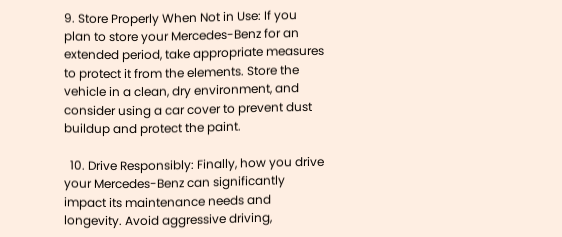9. Store Properly When Not in Use: If you plan to store your Mercedes-Benz for an extended period, take appropriate measures to protect it from the elements. Store the vehicle in a clean, dry environment, and consider using a car cover to prevent dust buildup and protect the paint.

  10. Drive Responsibly: Finally, how you drive your Mercedes-Benz can significantly impact its maintenance needs and longevity. Avoid aggressive driving,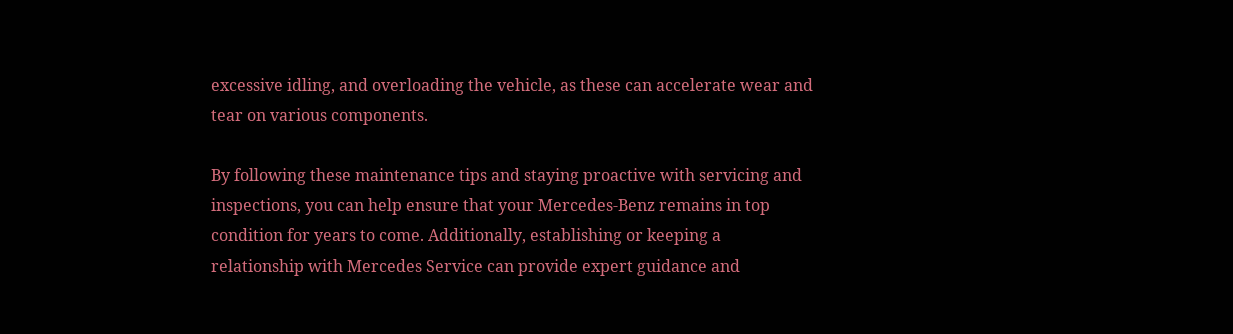excessive idling, and overloading the vehicle, as these can accelerate wear and tear on various components.

By following these maintenance tips and staying proactive with servicing and inspections, you can help ensure that your Mercedes-Benz remains in top condition for years to come. Additionally, establishing or keeping a relationship with Mercedes Service can provide expert guidance and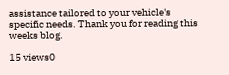assistance tailored to your vehicle's specific needs. Thank you for reading this weeks blog.

15 views0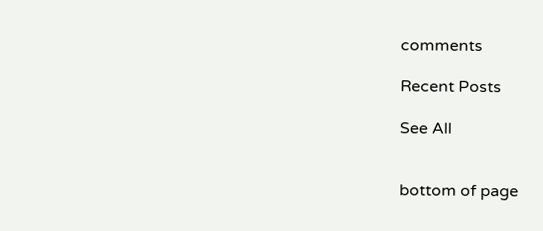comments

Recent Posts

See All


bottom of page